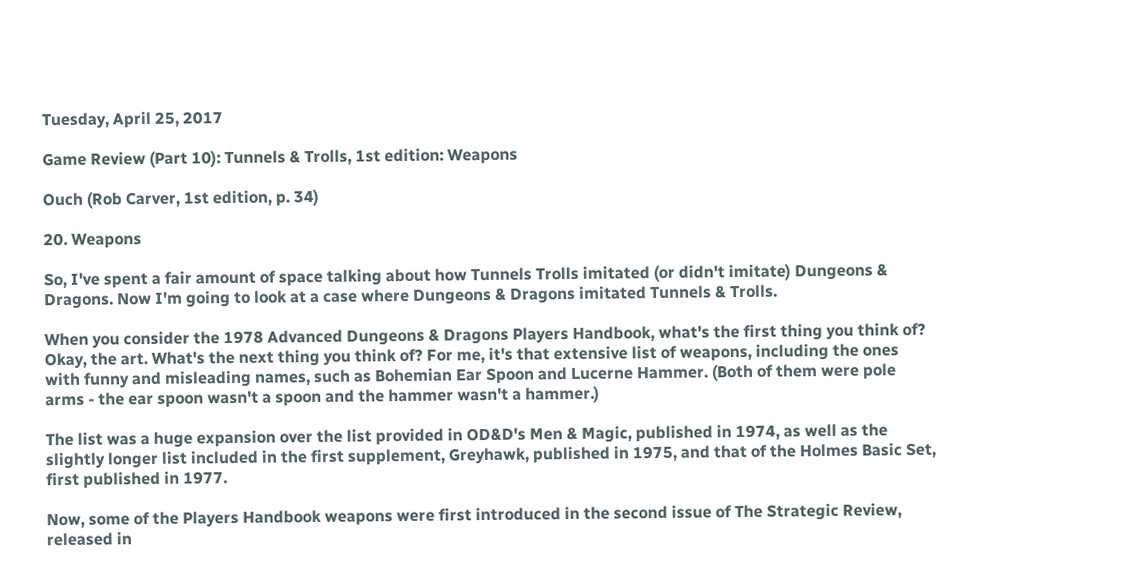Tuesday, April 25, 2017

Game Review (Part 10): Tunnels & Trolls, 1st edition: Weapons

Ouch (Rob Carver, 1st edition, p. 34)

20. Weapons

So, I've spent a fair amount of space talking about how Tunnels Trolls imitated (or didn't imitate) Dungeons & Dragons. Now I'm going to look at a case where Dungeons & Dragons imitated Tunnels & Trolls.

When you consider the 1978 Advanced Dungeons & Dragons Players Handbook, what's the first thing you think of? Okay, the art. What's the next thing you think of? For me, it's that extensive list of weapons, including the ones with funny and misleading names, such as Bohemian Ear Spoon and Lucerne Hammer. (Both of them were pole arms - the ear spoon wasn't a spoon and the hammer wasn't a hammer.)

The list was a huge expansion over the list provided in OD&D's Men & Magic, published in 1974, as well as the slightly longer list included in the first supplement, Greyhawk, published in 1975, and that of the Holmes Basic Set, first published in 1977.

Now, some of the Players Handbook weapons were first introduced in the second issue of The Strategic Review, released in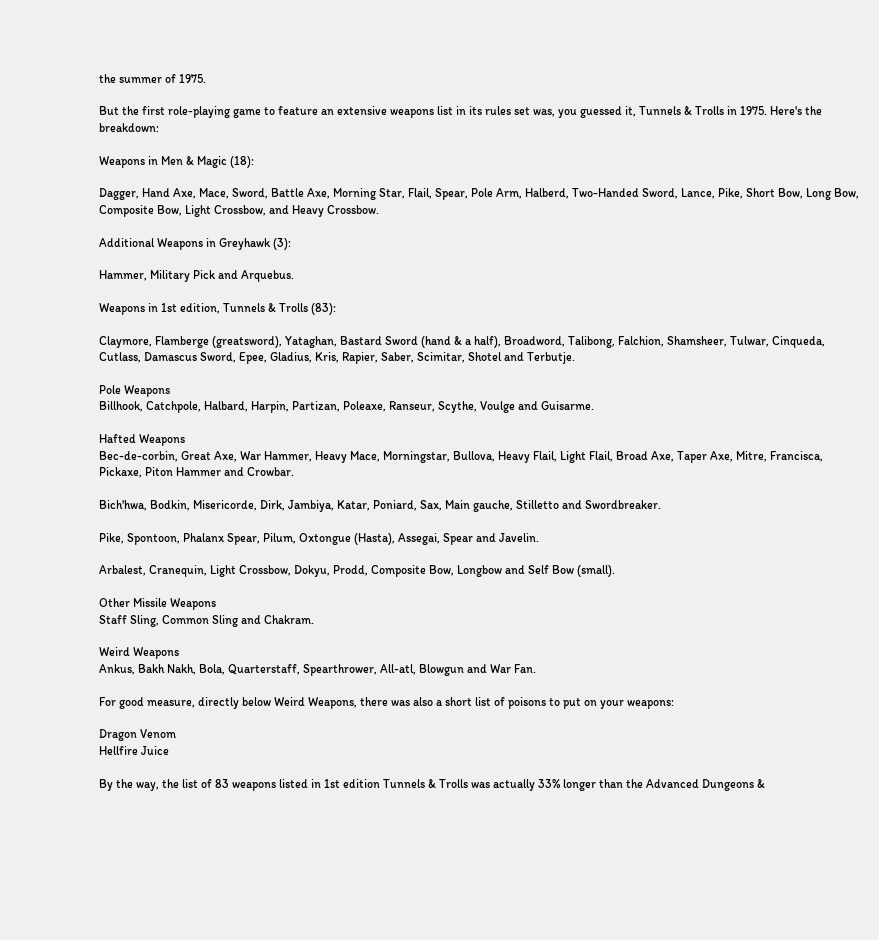the summer of 1975.

But the first role-playing game to feature an extensive weapons list in its rules set was, you guessed it, Tunnels & Trolls in 1975. Here's the breakdown:

Weapons in Men & Magic (18):

Dagger, Hand Axe, Mace, Sword, Battle Axe, Morning Star, Flail, Spear, Pole Arm, Halberd, Two-Handed Sword, Lance, Pike, Short Bow, Long Bow, Composite Bow, Light Crossbow, and Heavy Crossbow.

Additional Weapons in Greyhawk (3):

Hammer, Military Pick and Arquebus.

Weapons in 1st edition, Tunnels & Trolls (83):

Claymore, Flamberge (greatsword), Yataghan, Bastard Sword (hand & a half), Broadword, Talibong, Falchion, Shamsheer, Tulwar, Cinqueda, Cutlass, Damascus Sword, Epee, Gladius, Kris, Rapier, Saber, Scimitar, Shotel and Terbutje.

Pole Weapons
Billhook, Catchpole, Halbard, Harpin, Partizan, Poleaxe, Ranseur, Scythe, Voulge and Guisarme.

Hafted Weapons
Bec-de-corbin, Great Axe, War Hammer, Heavy Mace, Morningstar, Bullova, Heavy Flail, Light Flail, Broad Axe, Taper Axe, Mitre, Francisca, Pickaxe, Piton Hammer and Crowbar.

Bich'hwa, Bodkin, Misericorde, Dirk, Jambiya, Katar, Poniard, Sax, Main gauche, Stilletto and Swordbreaker.

Pike, Spontoon, Phalanx Spear, Pilum, Oxtongue (Hasta), Assegai, Spear and Javelin.

Arbalest, Cranequin, Light Crossbow, Dokyu, Prodd, Composite Bow, Longbow and Self Bow (small).

Other Missile Weapons
Staff Sling, Common Sling and Chakram.

Weird Weapons
Ankus, Bakh Nakh, Bola, Quarterstaff, Spearthrower, All-atl, Blowgun and War Fan.

For good measure, directly below Weird Weapons, there was also a short list of poisons to put on your weapons:

Dragon Venom
Hellfire Juice

By the way, the list of 83 weapons listed in 1st edition Tunnels & Trolls was actually 33% longer than the Advanced Dungeons &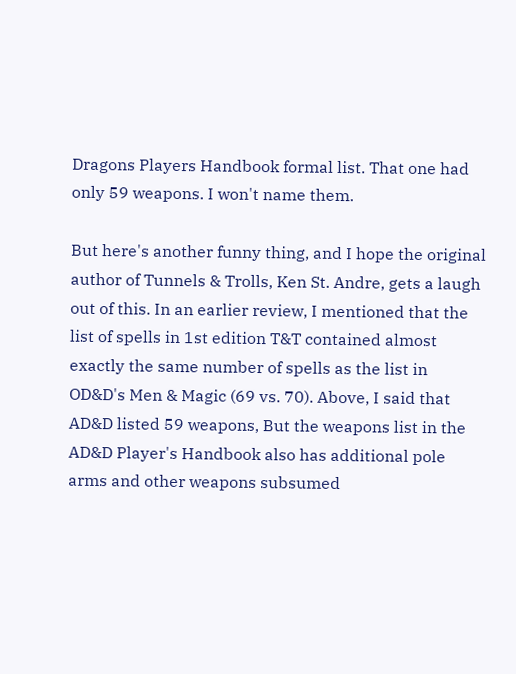Dragons Players Handbook formal list. That one had only 59 weapons. I won't name them.

But here's another funny thing, and I hope the original author of Tunnels & Trolls, Ken St. Andre, gets a laugh out of this. In an earlier review, I mentioned that the list of spells in 1st edition T&T contained almost exactly the same number of spells as the list in OD&D's Men & Magic (69 vs. 70). Above, I said that AD&D listed 59 weapons, But the weapons list in the AD&D Player's Handbook also has additional pole arms and other weapons subsumed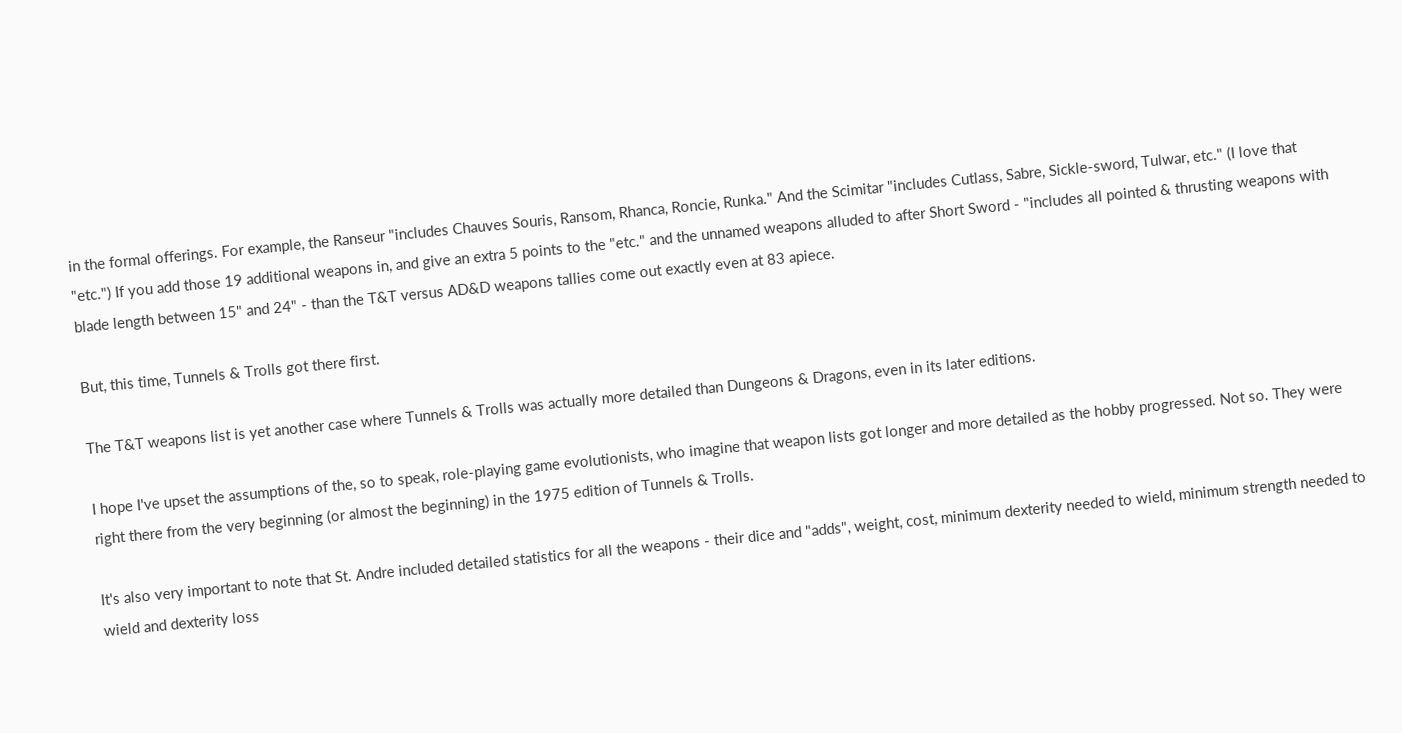in the formal offerings. For example, the Ranseur "includes Chauves Souris, Ransom, Rhanca, Roncie, Runka." And the Scimitar "includes Cutlass, Sabre, Sickle-sword, Tulwar, etc." (I love that "etc.") If you add those 19 additional weapons in, and give an extra 5 points to the "etc." and the unnamed weapons alluded to after Short Sword - "includes all pointed & thrusting weapons with blade length between 15" and 24" - than the T&T versus AD&D weapons tallies come out exactly even at 83 apiece.

But, this time, Tunnels & Trolls got there first.

The T&T weapons list is yet another case where Tunnels & Trolls was actually more detailed than Dungeons & Dragons, even in its later editions.

I hope I've upset the assumptions of the, so to speak, role-playing game evolutionists, who imagine that weapon lists got longer and more detailed as the hobby progressed. Not so. They were right there from the very beginning (or almost the beginning) in the 1975 edition of Tunnels & Trolls.

It's also very important to note that St. Andre included detailed statistics for all the weapons - their dice and "adds", weight, cost, minimum dexterity needed to wield, minimum strength needed to wield and dexterity loss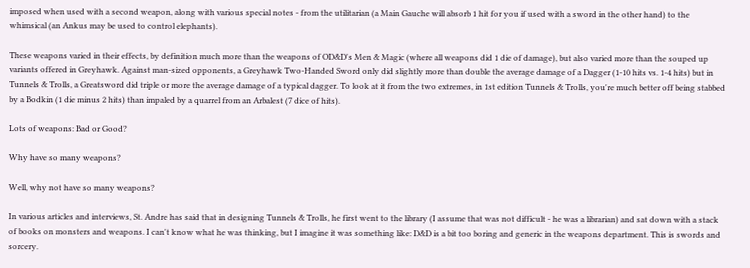imposed when used with a second weapon, along with various special notes - from the utilitarian (a Main Gauche will absorb 1 hit for you if used with a sword in the other hand) to the whimsical (an Ankus may be used to control elephants).

These weapons varied in their effects, by definition much more than the weapons of OD&D's Men & Magic (where all weapons did 1 die of damage), but also varied more than the souped up variants offered in Greyhawk. Against man-sized opponents, a Greyhawk Two-Handed Sword only did slightly more than double the average damage of a Dagger (1-10 hits vs. 1-4 hits) but in Tunnels & Trolls, a Greatsword did triple or more the average damage of a typical dagger. To look at it from the two extremes, in 1st edition Tunnels & Trolls, you're much better off being stabbed by a Bodkin (1 die minus 2 hits) than impaled by a quarrel from an Arbalest (7 dice of hits).

Lots of weapons: Bad or Good?

Why have so many weapons?

Well, why not have so many weapons?

In various articles and interviews, St. Andre has said that in designing Tunnels & Trolls, he first went to the library (I assume that was not difficult - he was a librarian) and sat down with a stack of books on monsters and weapons. I can't know what he was thinking, but I imagine it was something like: D&D is a bit too boring and generic in the weapons department. This is swords and sorcery.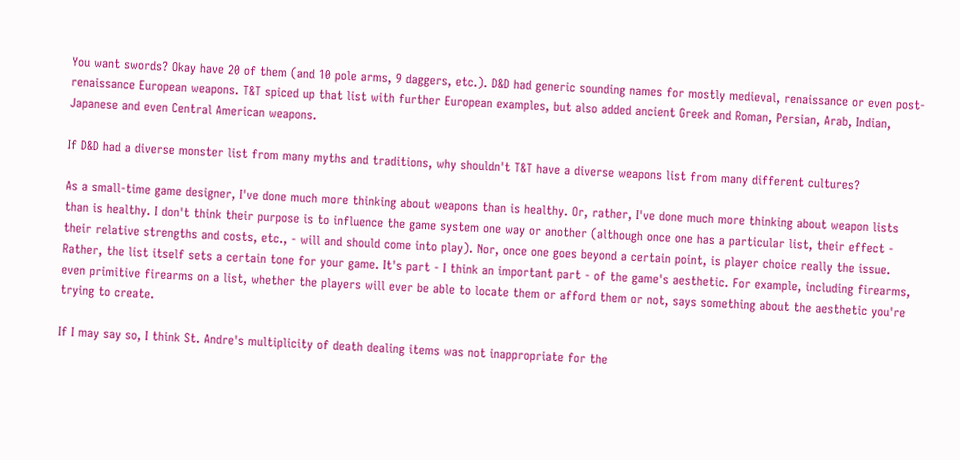You want swords? Okay have 20 of them (and 10 pole arms, 9 daggers, etc.). D&D had generic sounding names for mostly medieval, renaissance or even post-renaissance European weapons. T&T spiced up that list with further European examples, but also added ancient Greek and Roman, Persian, Arab, Indian, Japanese and even Central American weapons.

If D&D had a diverse monster list from many myths and traditions, why shouldn't T&T have a diverse weapons list from many different cultures?

As a small-time game designer, I've done much more thinking about weapons than is healthy. Or, rather, I've done much more thinking about weapon lists than is healthy. I don't think their purpose is to influence the game system one way or another (although once one has a particular list, their effect - their relative strengths and costs, etc., - will and should come into play). Nor, once one goes beyond a certain point, is player choice really the issue. Rather, the list itself sets a certain tone for your game. It's part - I think an important part - of the game's aesthetic. For example, including firearms, even primitive firearms on a list, whether the players will ever be able to locate them or afford them or not, says something about the aesthetic you're trying to create.

If I may say so, I think St. Andre's multiplicity of death dealing items was not inappropriate for the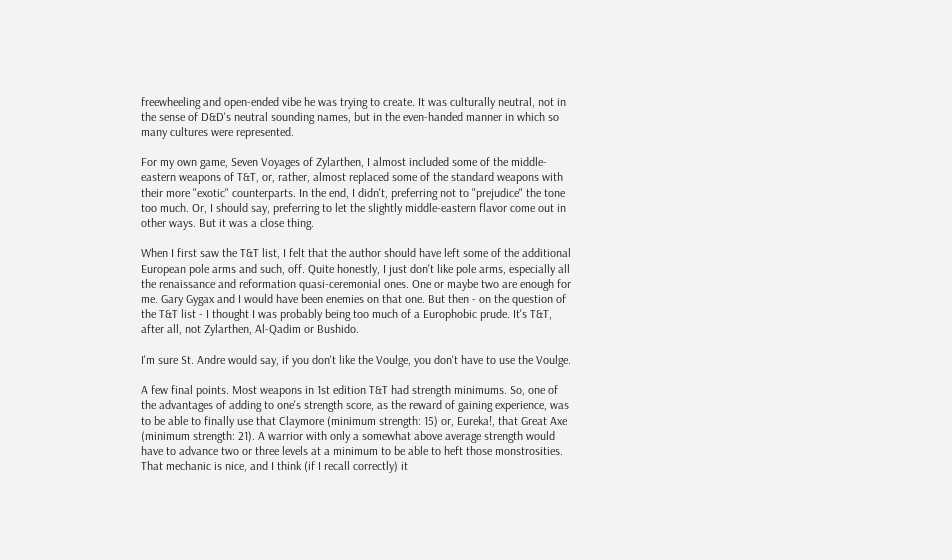freewheeling and open-ended vibe he was trying to create. It was culturally neutral, not in the sense of D&D's neutral sounding names, but in the even-handed manner in which so many cultures were represented.

For my own game, Seven Voyages of Zylarthen, I almost included some of the middle-eastern weapons of T&T, or, rather, almost replaced some of the standard weapons with their more "exotic" counterparts. In the end, I didn't, preferring not to "prejudice" the tone too much. Or, I should say, preferring to let the slightly middle-eastern flavor come out in other ways. But it was a close thing.

When I first saw the T&T list, I felt that the author should have left some of the additional European pole arms and such, off. Quite honestly, I just don't like pole arms, especially all the renaissance and reformation quasi-ceremonial ones. One or maybe two are enough for me. Gary Gygax and I would have been enemies on that one. But then - on the question of the T&T list - I thought I was probably being too much of a Europhobic prude. It's T&T, after all, not Zylarthen, Al-Qadim or Bushido.

I'm sure St. Andre would say, if you don't like the Voulge, you don't have to use the Voulge.

A few final points. Most weapons in 1st edition T&T had strength minimums. So, one of the advantages of adding to one's strength score, as the reward of gaining experience, was to be able to finally use that Claymore (minimum strength: 15) or, Eureka!, that Great Axe (minimum strength: 21). A warrior with only a somewhat above average strength would have to advance two or three levels at a minimum to be able to heft those monstrosities. That mechanic is nice, and I think (if I recall correctly) it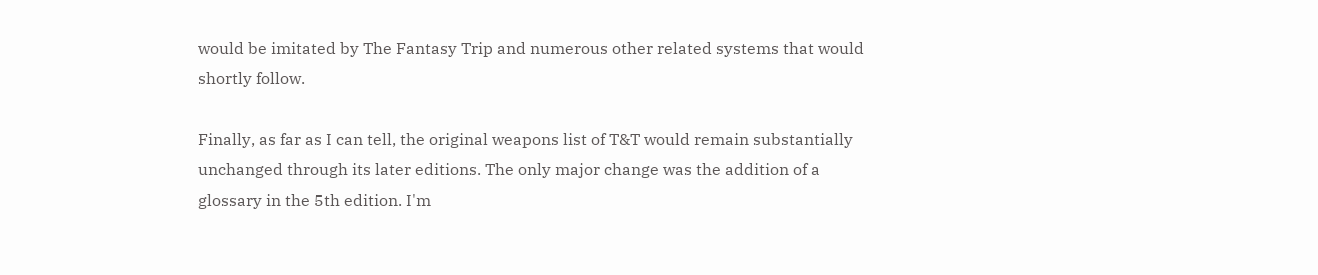would be imitated by The Fantasy Trip and numerous other related systems that would shortly follow.

Finally, as far as I can tell, the original weapons list of T&T would remain substantially unchanged through its later editions. The only major change was the addition of a glossary in the 5th edition. I'm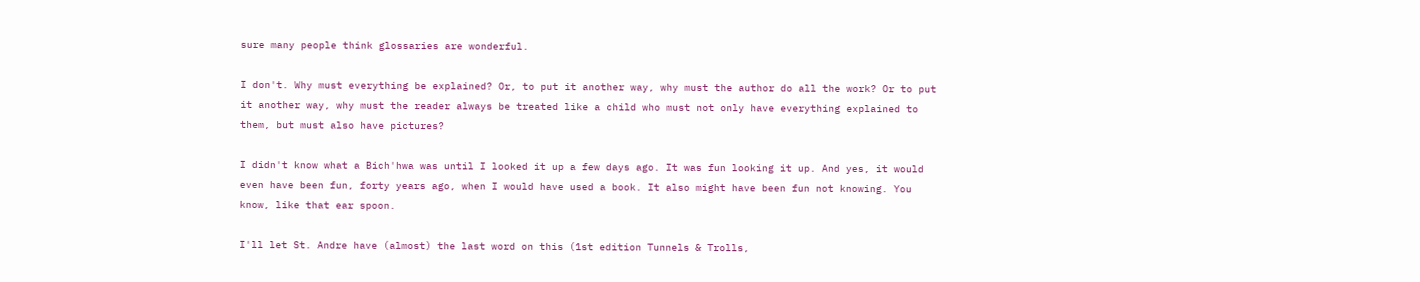sure many people think glossaries are wonderful.

I don't. Why must everything be explained? Or, to put it another way, why must the author do all the work? Or to put it another way, why must the reader always be treated like a child who must not only have everything explained to them, but must also have pictures?

I didn't know what a Bich'hwa was until I looked it up a few days ago. It was fun looking it up. And yes, it would even have been fun, forty years ago, when I would have used a book. It also might have been fun not knowing. You know, like that ear spoon.

I'll let St. Andre have (almost) the last word on this (1st edition Tunnels & Trolls,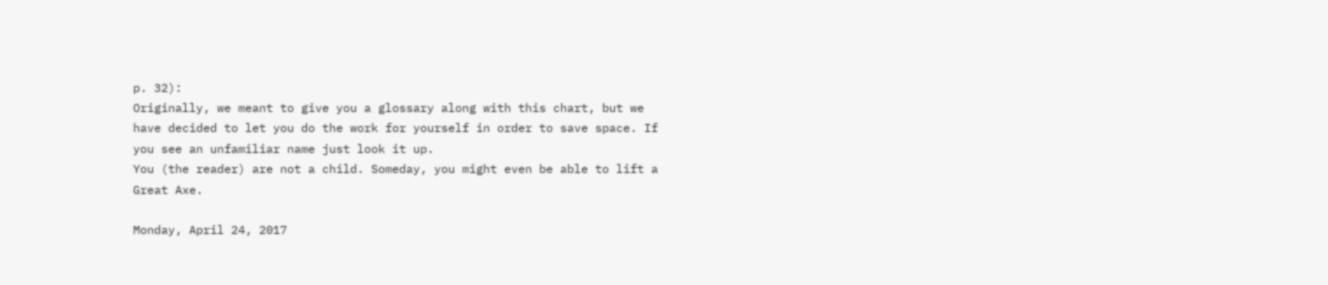p. 32):
Originally, we meant to give you a glossary along with this chart, but we have decided to let you do the work for yourself in order to save space. If you see an unfamiliar name just look it up.
You (the reader) are not a child. Someday, you might even be able to lift a Great Axe.

Monday, April 24, 2017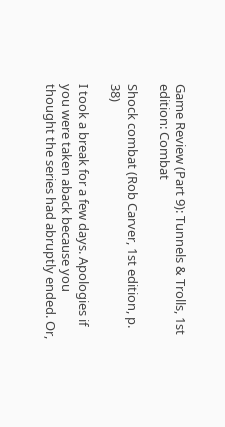Game Review (Part 9): Tunnels & Trolls, 1st edition: Combat

Shock combat (Rob Carver, 1st edition, p. 38)

I took a break for a few days. Apologies if you were taken aback because you thought the series had abruptly ended. Or,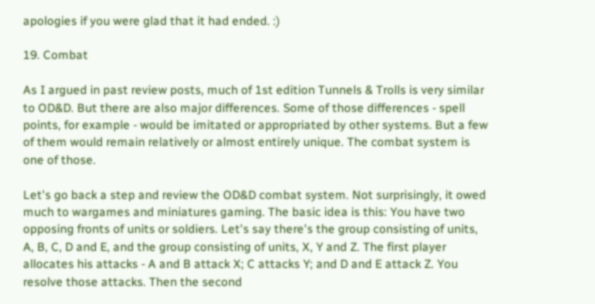apologies if you were glad that it had ended. :)

19. Combat

As I argued in past review posts, much of 1st edition Tunnels & Trolls is very similar to OD&D. But there are also major differences. Some of those differences - spell points, for example - would be imitated or appropriated by other systems. But a few of them would remain relatively or almost entirely unique. The combat system is one of those.

Let's go back a step and review the OD&D combat system. Not surprisingly, it owed much to wargames and miniatures gaming. The basic idea is this: You have two opposing fronts of units or soldiers. Let's say there's the group consisting of units, A, B, C, D and E, and the group consisting of units, X, Y and Z. The first player allocates his attacks - A and B attack X; C attacks Y; and D and E attack Z. You resolve those attacks. Then the second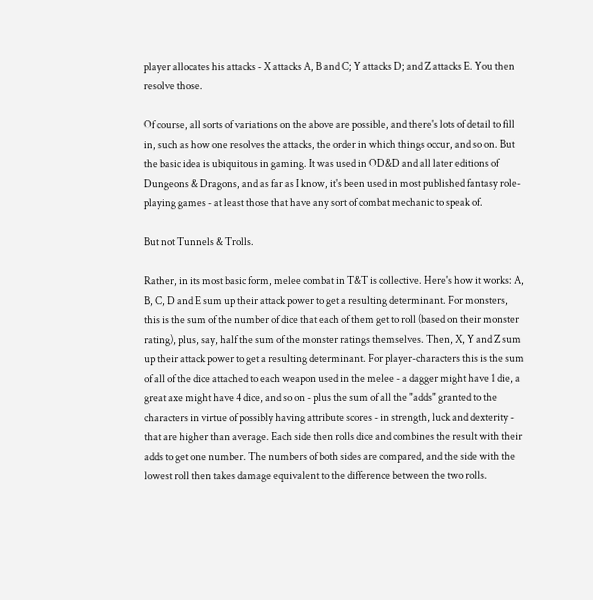player allocates his attacks - X attacks A, B and C; Y attacks D; and Z attacks E. You then resolve those.

Of course, all sorts of variations on the above are possible, and there's lots of detail to fill in, such as how one resolves the attacks, the order in which things occur, and so on. But the basic idea is ubiquitous in gaming. It was used in OD&D and all later editions of Dungeons & Dragons, and as far as I know, it's been used in most published fantasy role-playing games - at least those that have any sort of combat mechanic to speak of.

But not Tunnels & Trolls.

Rather, in its most basic form, melee combat in T&T is collective. Here's how it works: A, B, C, D and E sum up their attack power to get a resulting determinant. For monsters, this is the sum of the number of dice that each of them get to roll (based on their monster rating), plus, say, half the sum of the monster ratings themselves. Then, X, Y and Z sum up their attack power to get a resulting determinant. For player-characters this is the sum of all of the dice attached to each weapon used in the melee - a dagger might have 1 die, a great axe might have 4 dice, and so on - plus the sum of all the "adds" granted to the characters in virtue of possibly having attribute scores - in strength, luck and dexterity - that are higher than average. Each side then rolls dice and combines the result with their adds to get one number. The numbers of both sides are compared, and the side with the lowest roll then takes damage equivalent to the difference between the two rolls.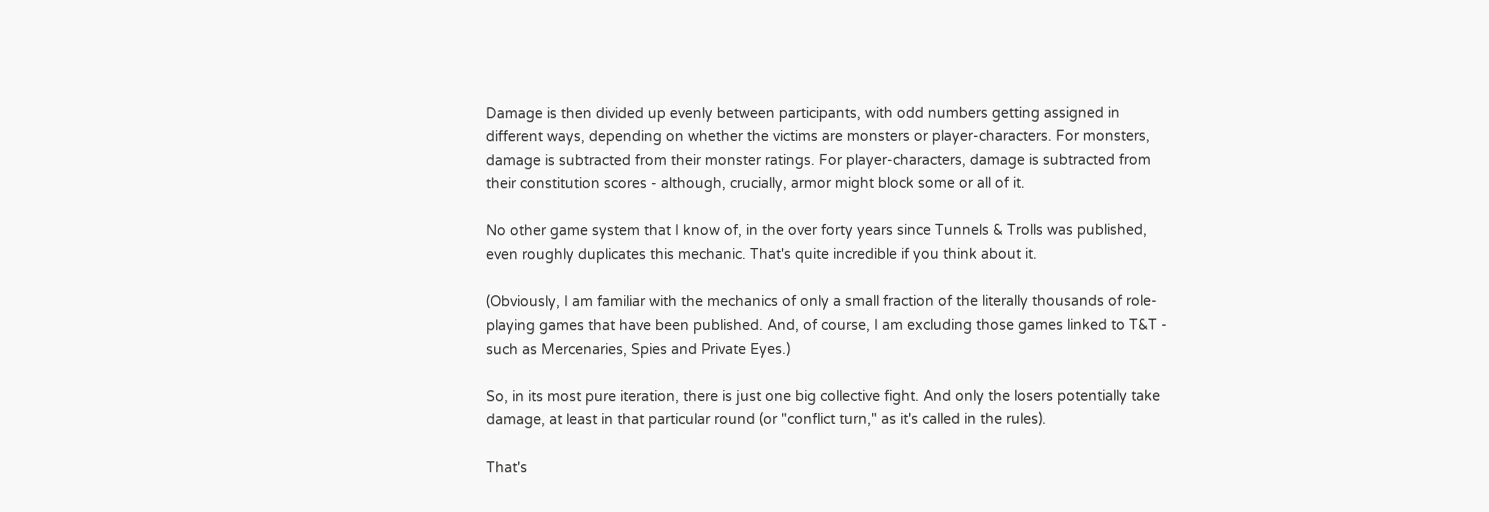Damage is then divided up evenly between participants, with odd numbers getting assigned in different ways, depending on whether the victims are monsters or player-characters. For monsters, damage is subtracted from their monster ratings. For player-characters, damage is subtracted from their constitution scores - although, crucially, armor might block some or all of it.

No other game system that I know of, in the over forty years since Tunnels & Trolls was published, even roughly duplicates this mechanic. That's quite incredible if you think about it.

(Obviously, I am familiar with the mechanics of only a small fraction of the literally thousands of role-playing games that have been published. And, of course, I am excluding those games linked to T&T - such as Mercenaries, Spies and Private Eyes.)

So, in its most pure iteration, there is just one big collective fight. And only the losers potentially take damage, at least in that particular round (or "conflict turn," as it's called in the rules).

That's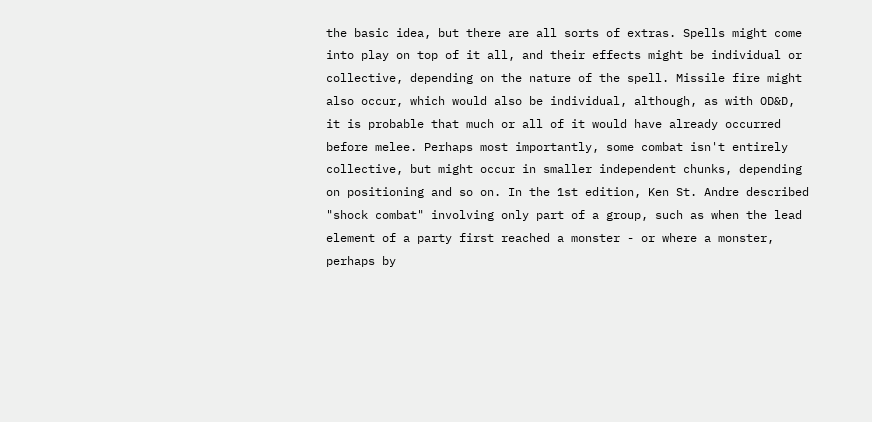the basic idea, but there are all sorts of extras. Spells might come into play on top of it all, and their effects might be individual or collective, depending on the nature of the spell. Missile fire might also occur, which would also be individual, although, as with OD&D, it is probable that much or all of it would have already occurred before melee. Perhaps most importantly, some combat isn't entirely collective, but might occur in smaller independent chunks, depending on positioning and so on. In the 1st edition, Ken St. Andre described "shock combat" involving only part of a group, such as when the lead element of a party first reached a monster - or where a monster, perhaps by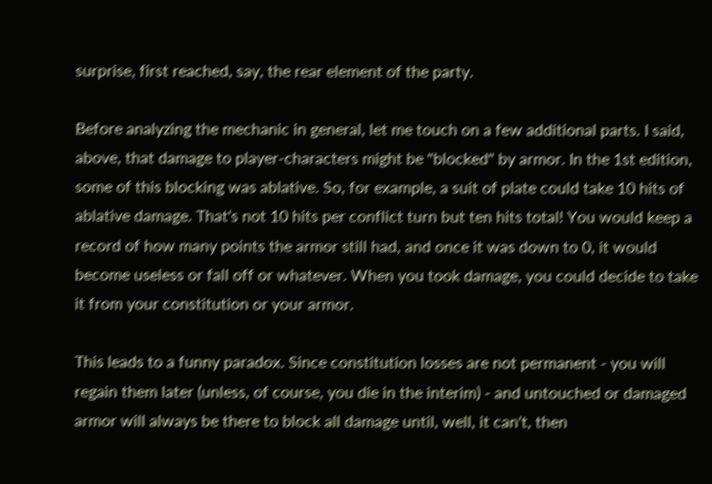surprise, first reached, say, the rear element of the party.

Before analyzing the mechanic in general, let me touch on a few additional parts. I said, above, that damage to player-characters might be "blocked" by armor. In the 1st edition, some of this blocking was ablative. So, for example, a suit of plate could take 10 hits of ablative damage. That's not 10 hits per conflict turn but ten hits total! You would keep a record of how many points the armor still had, and once it was down to 0, it would become useless or fall off or whatever. When you took damage, you could decide to take it from your constitution or your armor.

This leads to a funny paradox. Since constitution losses are not permanent - you will regain them later (unless, of course, you die in the interim) - and untouched or damaged armor will always be there to block all damage until, well, it can't, then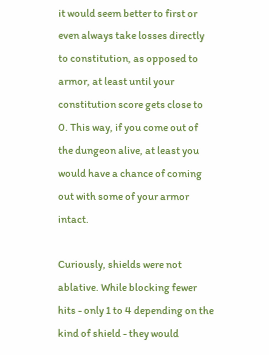it would seem better to first or even always take losses directly to constitution, as opposed to armor, at least until your constitution score gets close to 0. This way, if you come out of the dungeon alive, at least you would have a chance of coming out with some of your armor intact.

Curiously, shields were not ablative. While blocking fewer hits - only 1 to 4 depending on the kind of shield - they would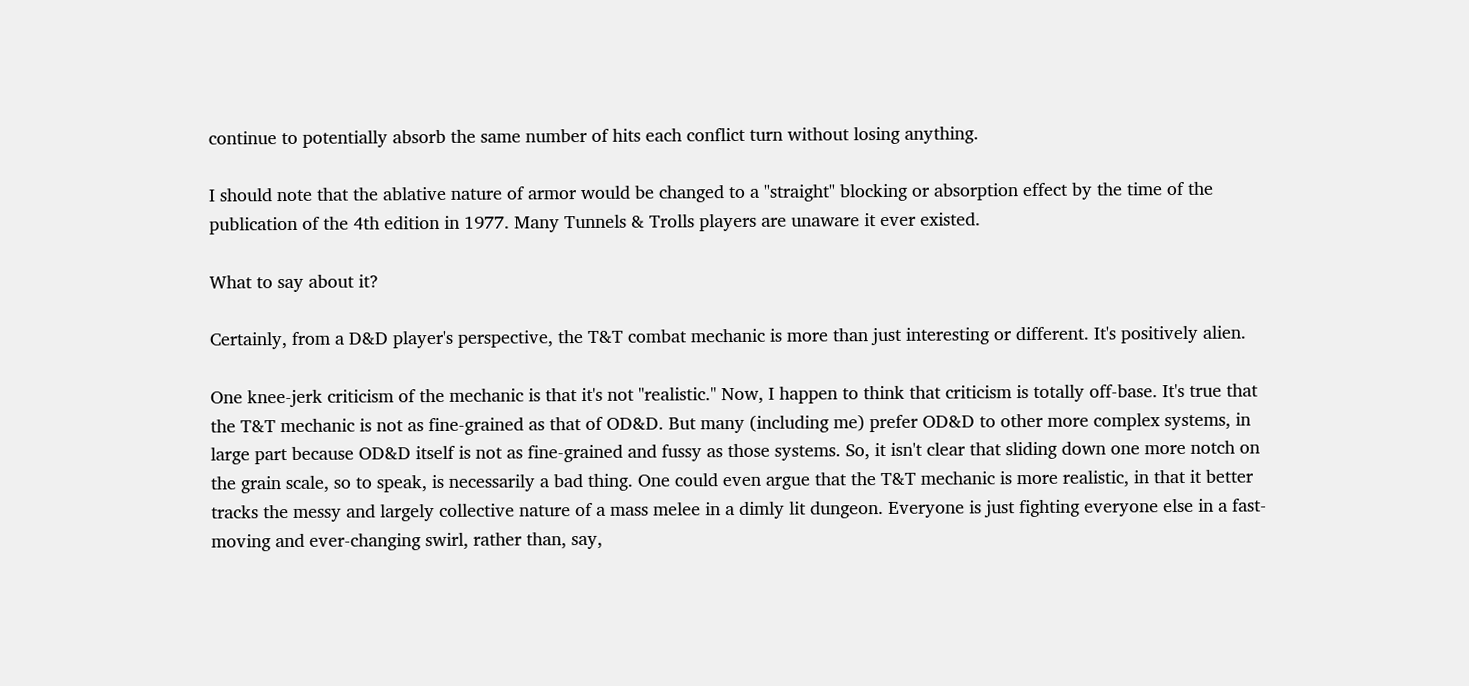continue to potentially absorb the same number of hits each conflict turn without losing anything.

I should note that the ablative nature of armor would be changed to a "straight" blocking or absorption effect by the time of the publication of the 4th edition in 1977. Many Tunnels & Trolls players are unaware it ever existed.

What to say about it?

Certainly, from a D&D player's perspective, the T&T combat mechanic is more than just interesting or different. It's positively alien.

One knee-jerk criticism of the mechanic is that it's not "realistic." Now, I happen to think that criticism is totally off-base. It's true that the T&T mechanic is not as fine-grained as that of OD&D. But many (including me) prefer OD&D to other more complex systems, in large part because OD&D itself is not as fine-grained and fussy as those systems. So, it isn't clear that sliding down one more notch on the grain scale, so to speak, is necessarily a bad thing. One could even argue that the T&T mechanic is more realistic, in that it better tracks the messy and largely collective nature of a mass melee in a dimly lit dungeon. Everyone is just fighting everyone else in a fast-moving and ever-changing swirl, rather than, say,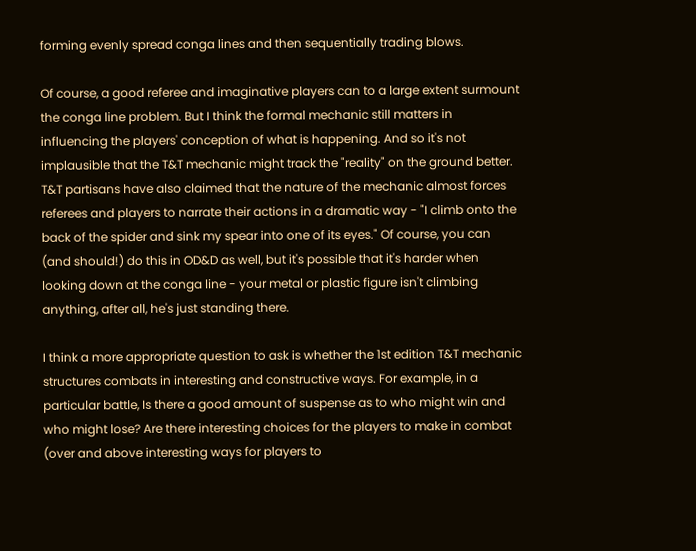forming evenly spread conga lines and then sequentially trading blows.

Of course, a good referee and imaginative players can to a large extent surmount the conga line problem. But I think the formal mechanic still matters in influencing the players' conception of what is happening. And so it's not implausible that the T&T mechanic might track the "reality" on the ground better. T&T partisans have also claimed that the nature of the mechanic almost forces referees and players to narrate their actions in a dramatic way - "I climb onto the back of the spider and sink my spear into one of its eyes." Of course, you can (and should!) do this in OD&D as well, but it's possible that it's harder when looking down at the conga line - your metal or plastic figure isn't climbing anything, after all, he's just standing there.

I think a more appropriate question to ask is whether the 1st edition T&T mechanic structures combats in interesting and constructive ways. For example, in a particular battle, Is there a good amount of suspense as to who might win and who might lose? Are there interesting choices for the players to make in combat (over and above interesting ways for players to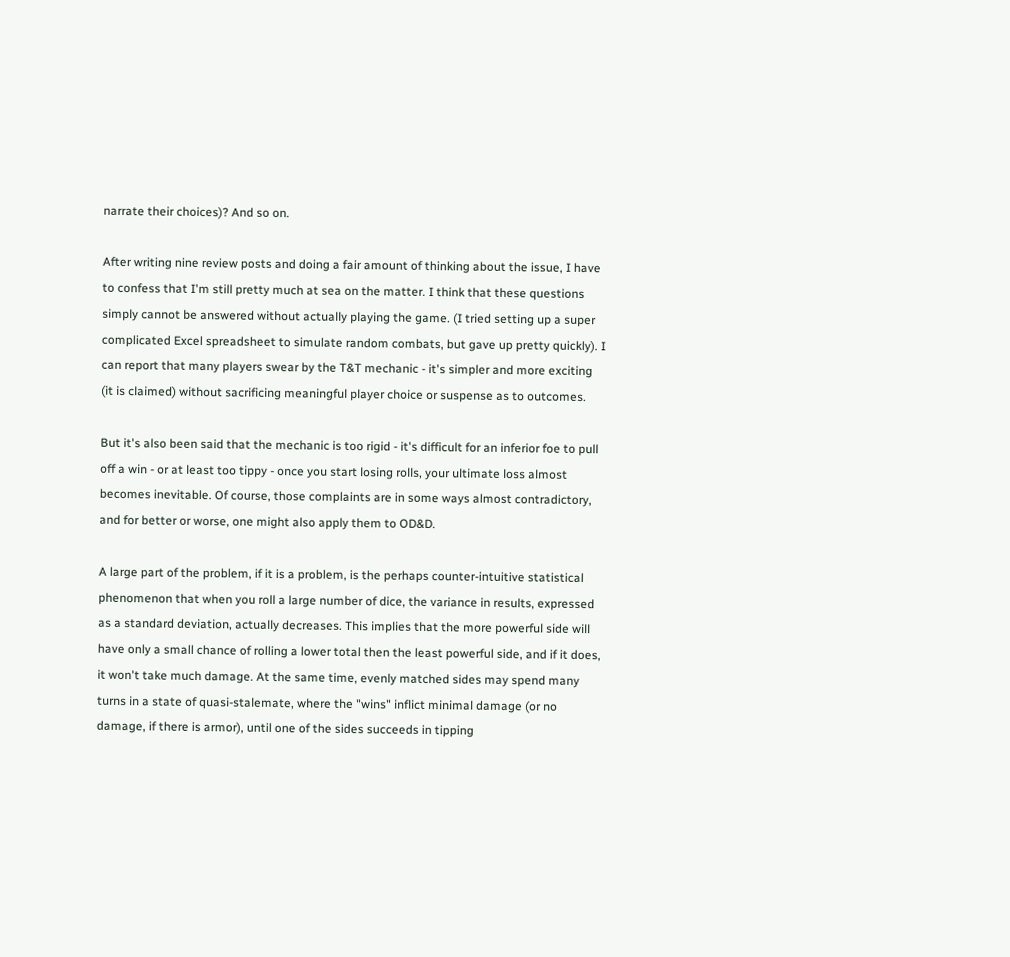narrate their choices)? And so on.

After writing nine review posts and doing a fair amount of thinking about the issue, I have to confess that I'm still pretty much at sea on the matter. I think that these questions simply cannot be answered without actually playing the game. (I tried setting up a super complicated Excel spreadsheet to simulate random combats, but gave up pretty quickly). I can report that many players swear by the T&T mechanic - it's simpler and more exciting (it is claimed) without sacrificing meaningful player choice or suspense as to outcomes.

But it's also been said that the mechanic is too rigid - it's difficult for an inferior foe to pull off a win - or at least too tippy - once you start losing rolls, your ultimate loss almost becomes inevitable. Of course, those complaints are in some ways almost contradictory, and for better or worse, one might also apply them to OD&D.

A large part of the problem, if it is a problem, is the perhaps counter-intuitive statistical phenomenon that when you roll a large number of dice, the variance in results, expressed as a standard deviation, actually decreases. This implies that the more powerful side will have only a small chance of rolling a lower total then the least powerful side, and if it does, it won't take much damage. At the same time, evenly matched sides may spend many turns in a state of quasi-stalemate, where the "wins" inflict minimal damage (or no damage, if there is armor), until one of the sides succeeds in tipping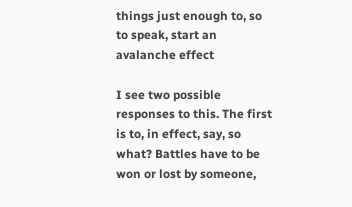things just enough to, so to speak, start an avalanche effect

I see two possible responses to this. The first is to, in effect, say, so what? Battles have to be won or lost by someone,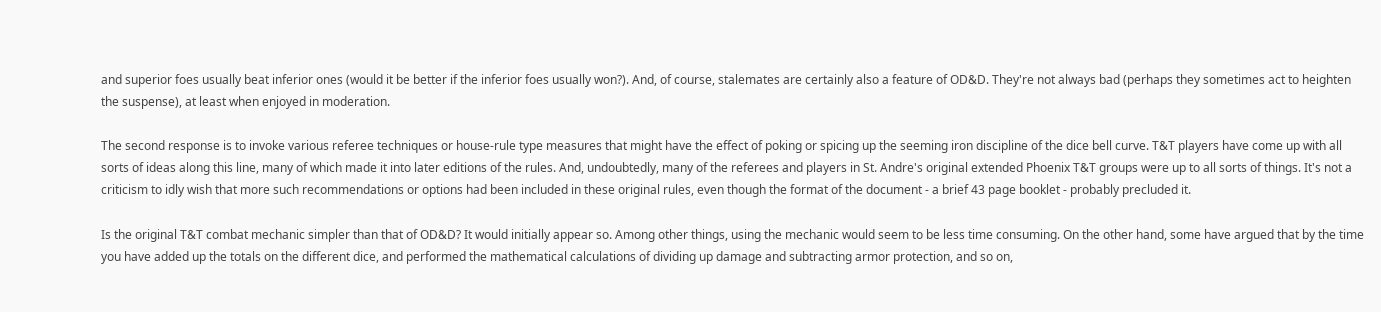and superior foes usually beat inferior ones (would it be better if the inferior foes usually won?). And, of course, stalemates are certainly also a feature of OD&D. They're not always bad (perhaps they sometimes act to heighten the suspense), at least when enjoyed in moderation.

The second response is to invoke various referee techniques or house-rule type measures that might have the effect of poking or spicing up the seeming iron discipline of the dice bell curve. T&T players have come up with all sorts of ideas along this line, many of which made it into later editions of the rules. And, undoubtedly, many of the referees and players in St. Andre's original extended Phoenix T&T groups were up to all sorts of things. It's not a criticism to idly wish that more such recommendations or options had been included in these original rules, even though the format of the document - a brief 43 page booklet - probably precluded it.

Is the original T&T combat mechanic simpler than that of OD&D? It would initially appear so. Among other things, using the mechanic would seem to be less time consuming. On the other hand, some have argued that by the time you have added up the totals on the different dice, and performed the mathematical calculations of dividing up damage and subtracting armor protection, and so on,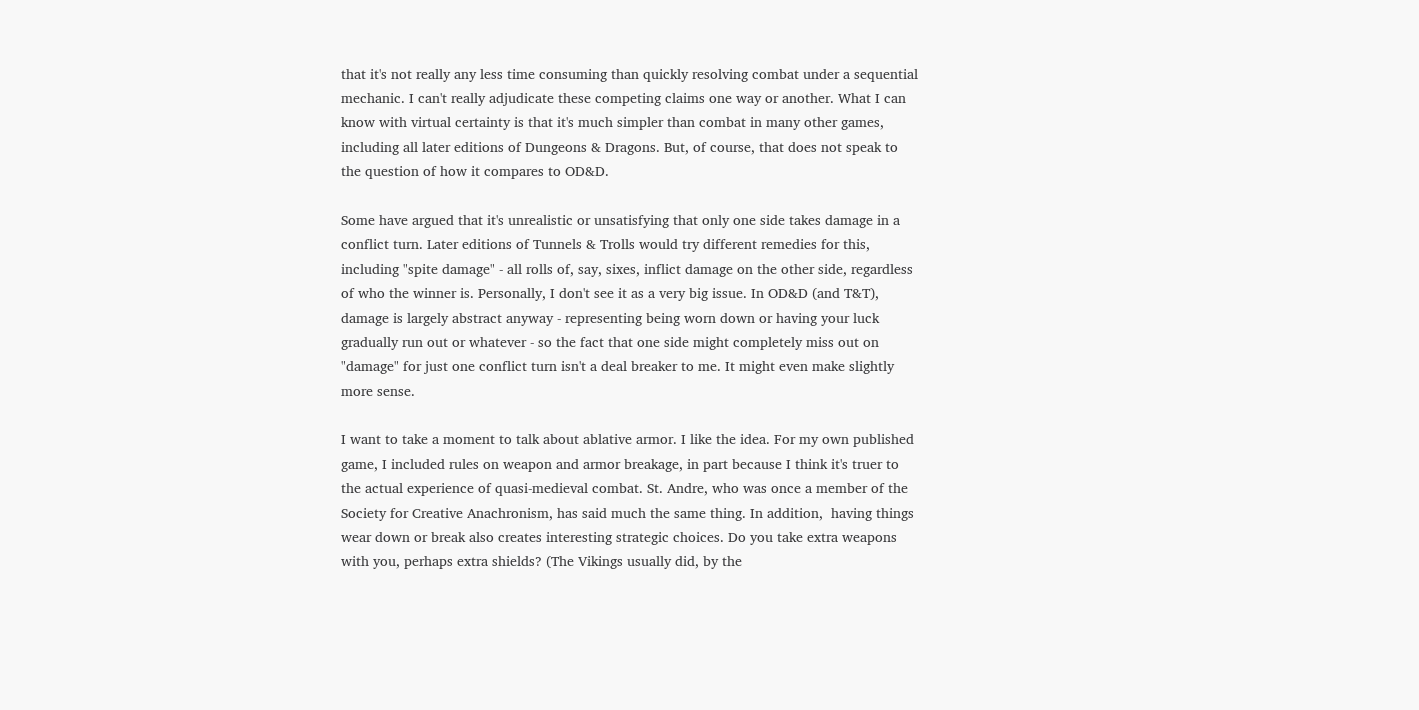that it's not really any less time consuming than quickly resolving combat under a sequential mechanic. I can't really adjudicate these competing claims one way or another. What I can know with virtual certainty is that it's much simpler than combat in many other games, including all later editions of Dungeons & Dragons. But, of course, that does not speak to the question of how it compares to OD&D.

Some have argued that it's unrealistic or unsatisfying that only one side takes damage in a conflict turn. Later editions of Tunnels & Trolls would try different remedies for this, including "spite damage" - all rolls of, say, sixes, inflict damage on the other side, regardless of who the winner is. Personally, I don't see it as a very big issue. In OD&D (and T&T), damage is largely abstract anyway - representing being worn down or having your luck gradually run out or whatever - so the fact that one side might completely miss out on "damage" for just one conflict turn isn't a deal breaker to me. It might even make slightly more sense.

I want to take a moment to talk about ablative armor. I like the idea. For my own published game, I included rules on weapon and armor breakage, in part because I think it's truer to the actual experience of quasi-medieval combat. St. Andre, who was once a member of the Society for Creative Anachronism, has said much the same thing. In addition,  having things wear down or break also creates interesting strategic choices. Do you take extra weapons with you, perhaps extra shields? (The Vikings usually did, by the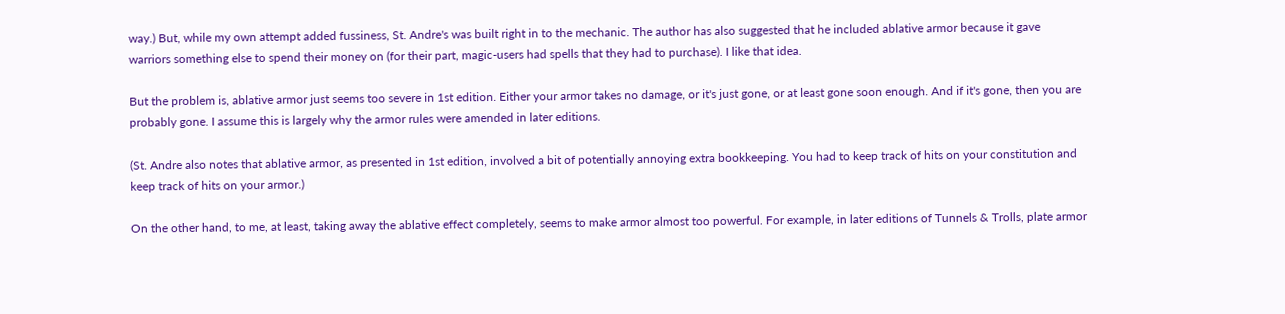way.) But, while my own attempt added fussiness, St. Andre's was built right in to the mechanic. The author has also suggested that he included ablative armor because it gave warriors something else to spend their money on (for their part, magic-users had spells that they had to purchase). I like that idea.

But the problem is, ablative armor just seems too severe in 1st edition. Either your armor takes no damage, or it's just gone, or at least gone soon enough. And if it's gone, then you are probably gone. I assume this is largely why the armor rules were amended in later editions.

(St. Andre also notes that ablative armor, as presented in 1st edition, involved a bit of potentially annoying extra bookkeeping. You had to keep track of hits on your constitution and keep track of hits on your armor.)

On the other hand, to me, at least, taking away the ablative effect completely, seems to make armor almost too powerful. For example, in later editions of Tunnels & Trolls, plate armor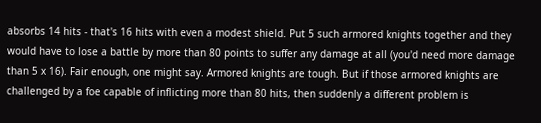absorbs 14 hits - that's 16 hits with even a modest shield. Put 5 such armored knights together and they would have to lose a battle by more than 80 points to suffer any damage at all (you'd need more damage than 5 x 16). Fair enough, one might say. Armored knights are tough. But if those armored knights are challenged by a foe capable of inflicting more than 80 hits, then suddenly a different problem is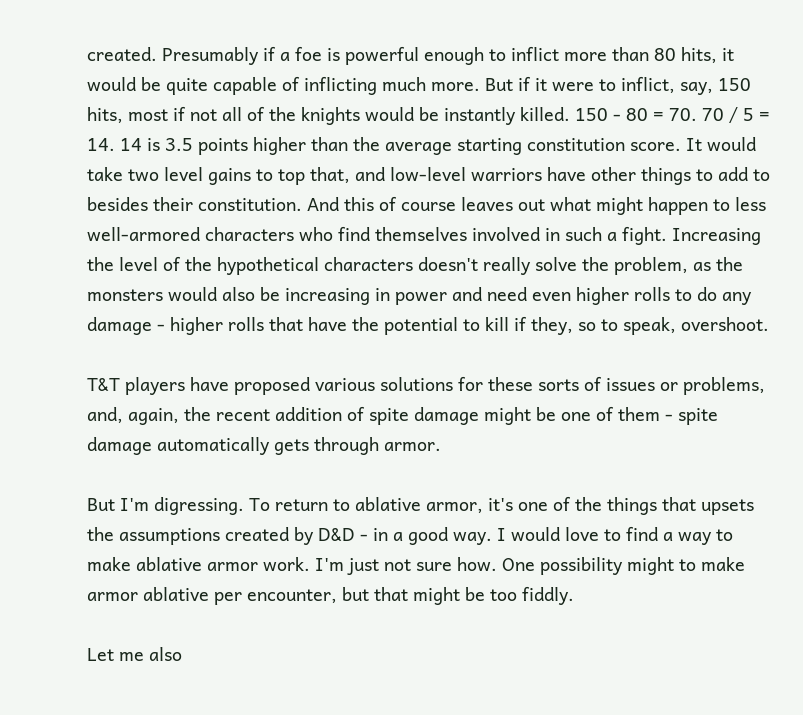created. Presumably if a foe is powerful enough to inflict more than 80 hits, it would be quite capable of inflicting much more. But if it were to inflict, say, 150 hits, most if not all of the knights would be instantly killed. 150 - 80 = 70. 70 / 5 = 14. 14 is 3.5 points higher than the average starting constitution score. It would take two level gains to top that, and low-level warriors have other things to add to besides their constitution. And this of course leaves out what might happen to less well-armored characters who find themselves involved in such a fight. Increasing the level of the hypothetical characters doesn't really solve the problem, as the monsters would also be increasing in power and need even higher rolls to do any damage - higher rolls that have the potential to kill if they, so to speak, overshoot.

T&T players have proposed various solutions for these sorts of issues or problems, and, again, the recent addition of spite damage might be one of them - spite damage automatically gets through armor.

But I'm digressing. To return to ablative armor, it's one of the things that upsets the assumptions created by D&D - in a good way. I would love to find a way to make ablative armor work. I'm just not sure how. One possibility might to make armor ablative per encounter, but that might be too fiddly.

Let me also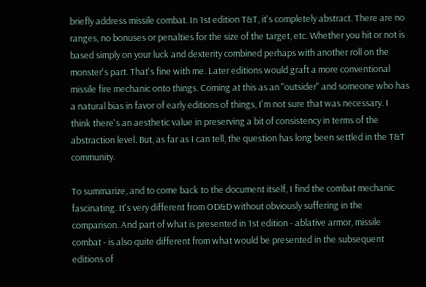briefly address missile combat. In 1st edition T&T, it's completely abstract. There are no ranges, no bonuses or penalties for the size of the target, etc. Whether you hit or not is based simply on your luck and dexterity combined perhaps with another roll on the monster's part. That's fine with me. Later editions would graft a more conventional missile fire mechanic onto things. Coming at this as an "outsider" and someone who has a natural bias in favor of early editions of things, I'm not sure that was necessary. I think there's an aesthetic value in preserving a bit of consistency in terms of the abstraction level. But, as far as I can tell, the question has long been settled in the T&T community.

To summarize, and to come back to the document itself, I find the combat mechanic fascinating. It's very different from OD&D without obviously suffering in the comparison. And part of what is presented in 1st edition - ablative armor, missile combat - is also quite different from what would be presented in the subsequent editions of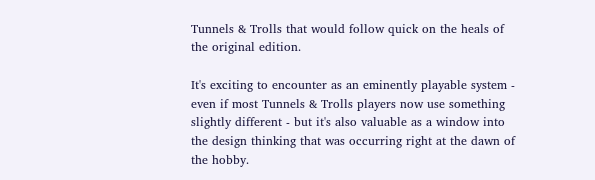Tunnels & Trolls that would follow quick on the heals of the original edition.

It's exciting to encounter as an eminently playable system - even if most Tunnels & Trolls players now use something slightly different - but it's also valuable as a window into the design thinking that was occurring right at the dawn of the hobby.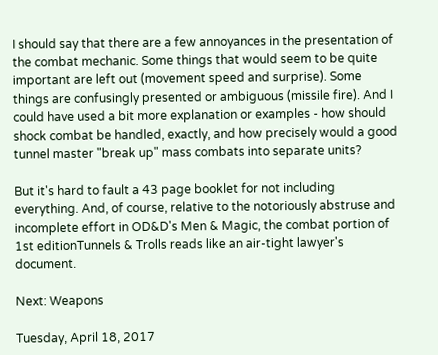I should say that there are a few annoyances in the presentation of the combat mechanic. Some things that would seem to be quite important are left out (movement speed and surprise). Some things are confusingly presented or ambiguous (missile fire). And I could have used a bit more explanation or examples - how should shock combat be handled, exactly, and how precisely would a good tunnel master "break up" mass combats into separate units?

But it's hard to fault a 43 page booklet for not including everything. And, of course, relative to the notoriously abstruse and incomplete effort in OD&D's Men & Magic, the combat portion of 1st editionTunnels & Trolls reads like an air-tight lawyer's document.

Next: Weapons

Tuesday, April 18, 2017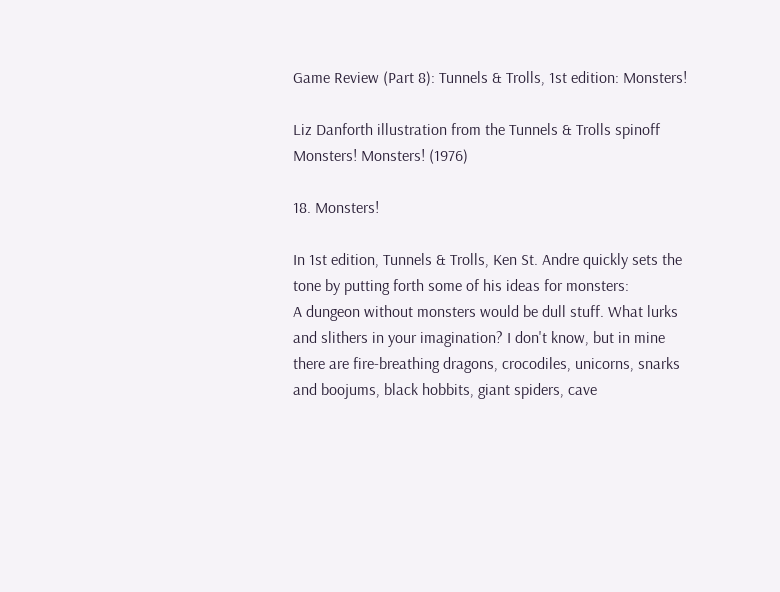Game Review (Part 8): Tunnels & Trolls, 1st edition: Monsters!

Liz Danforth illustration from the Tunnels & Trolls spinoff Monsters! Monsters! (1976)

18. Monsters!

In 1st edition, Tunnels & Trolls, Ken St. Andre quickly sets the tone by putting forth some of his ideas for monsters:
A dungeon without monsters would be dull stuff. What lurks and slithers in your imagination? I don't know, but in mine there are fire-breathing dragons, crocodiles, unicorns, snarks and boojums, black hobbits, giant spiders, cave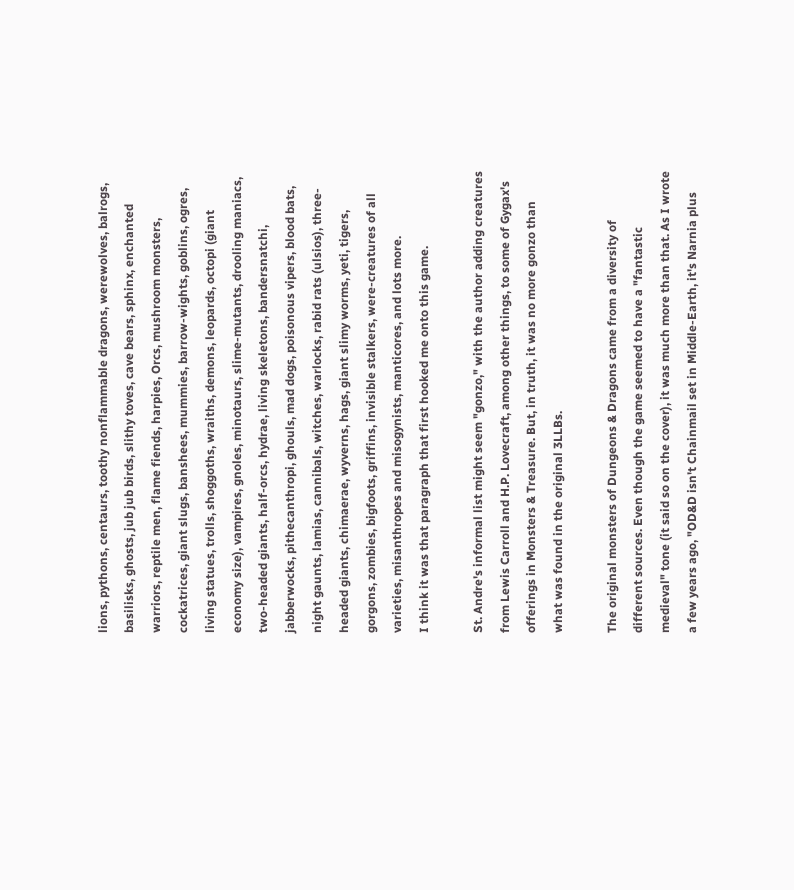lions, pythons, centaurs, toothy nonflammable dragons, werewolves, balrogs, basilisks, ghosts, jub jub birds, slithy toves, cave bears, sphinx, enchanted warriors, reptile men, flame fiends, harpies, Orcs, mushroom monsters, cockatrices, giant slugs, banshees, mummies, barrow-wights, goblins, ogres, living statues, trolls, shoggoths, wraiths, demons, leopards, octopi (giant economy size), vampires, gnoles, minotaurs, slime-mutants, drooling maniacs, two-headed giants, half-orcs, hydrae, living skeletons, bandersnatchi, jabberwocks, pithecanthropi, ghouls, mad dogs, poisonous vipers, blood bats, night gaunts, lamias, cannibals, witches, warlocks, rabid rats (ulsios), three-headed giants, chimaerae, wyverns, hags, giant slimy worms, yeti, tigers, gorgons, zombies, bigfoots, griffins, invisible stalkers, were-creatures of all varieties, misanthropes and misogynists, manticores, and lots more.
I think it was that paragraph that first hooked me onto this game.

St. Andre's informal list might seem "gonzo," with the author adding creatures from Lewis Carroll and H.P. Lovecraft, among other things, to some of Gygax's offerings in Monsters & Treasure. But, in truth, it was no more gonzo than what was found in the original 3LLBs.

The original monsters of Dungeons & Dragons came from a diversity of different sources. Even though the game seemed to have a "fantastic medieval" tone (it said so on the cover), it was much more than that. As I wrote a few years ago, "OD&D isn't Chainmail set in Middle-Earth, it's Narnia plus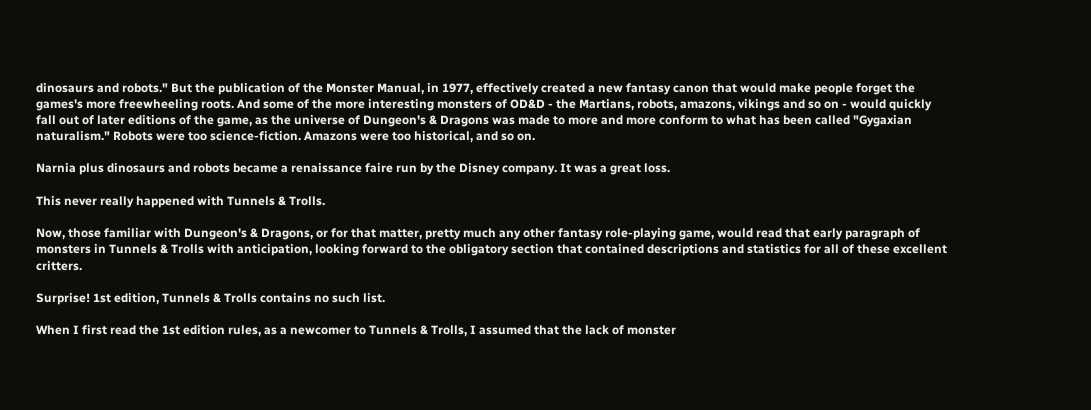dinosaurs and robots." But the publication of the Monster Manual, in 1977, effectively created a new fantasy canon that would make people forget the games's more freewheeling roots. And some of the more interesting monsters of OD&D - the Martians, robots, amazons, vikings and so on - would quickly fall out of later editions of the game, as the universe of Dungeon's & Dragons was made to more and more conform to what has been called "Gygaxian naturalism." Robots were too science-fiction. Amazons were too historical, and so on.

Narnia plus dinosaurs and robots became a renaissance faire run by the Disney company. It was a great loss.

This never really happened with Tunnels & Trolls.

Now, those familiar with Dungeon's & Dragons, or for that matter, pretty much any other fantasy role-playing game, would read that early paragraph of monsters in Tunnels & Trolls with anticipation, looking forward to the obligatory section that contained descriptions and statistics for all of these excellent critters.

Surprise! 1st edition, Tunnels & Trolls contains no such list.

When I first read the 1st edition rules, as a newcomer to Tunnels & Trolls, I assumed that the lack of monster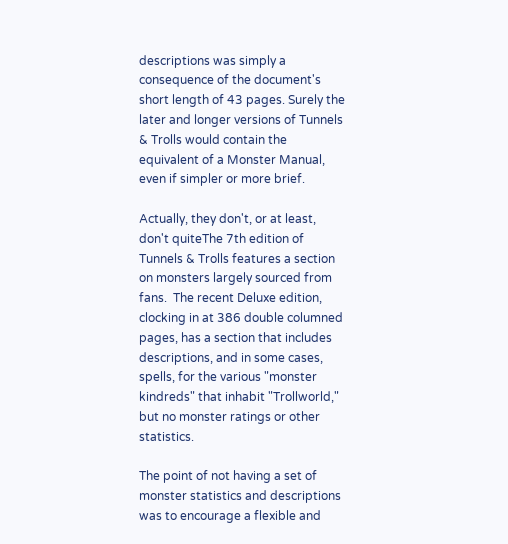descriptions was simply a consequence of the document's short length of 43 pages. Surely the later and longer versions of Tunnels & Trolls would contain the equivalent of a Monster Manual, even if simpler or more brief.

Actually, they don't, or at least, don't quiteThe 7th edition of Tunnels & Trolls features a section on monsters largely sourced from fans.  The recent Deluxe edition, clocking in at 386 double columned pages, has a section that includes descriptions, and in some cases, spells, for the various "monster kindreds" that inhabit "Trollworld," but no monster ratings or other statistics.

The point of not having a set of monster statistics and descriptions was to encourage a flexible and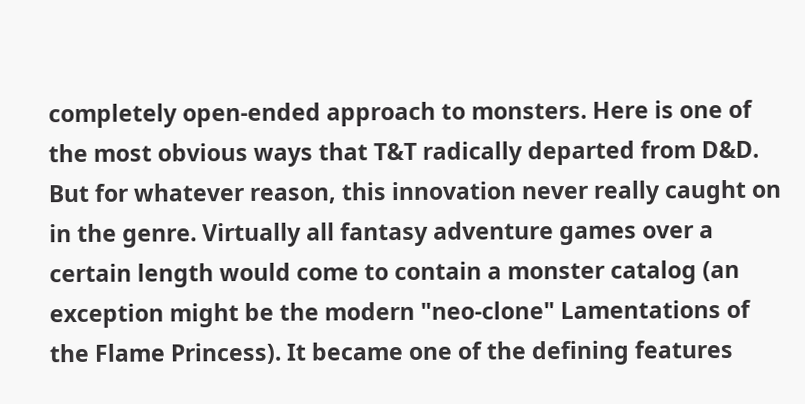completely open-ended approach to monsters. Here is one of the most obvious ways that T&T radically departed from D&D. But for whatever reason, this innovation never really caught on in the genre. Virtually all fantasy adventure games over a certain length would come to contain a monster catalog (an exception might be the modern "neo-clone" Lamentations of the Flame Princess). It became one of the defining features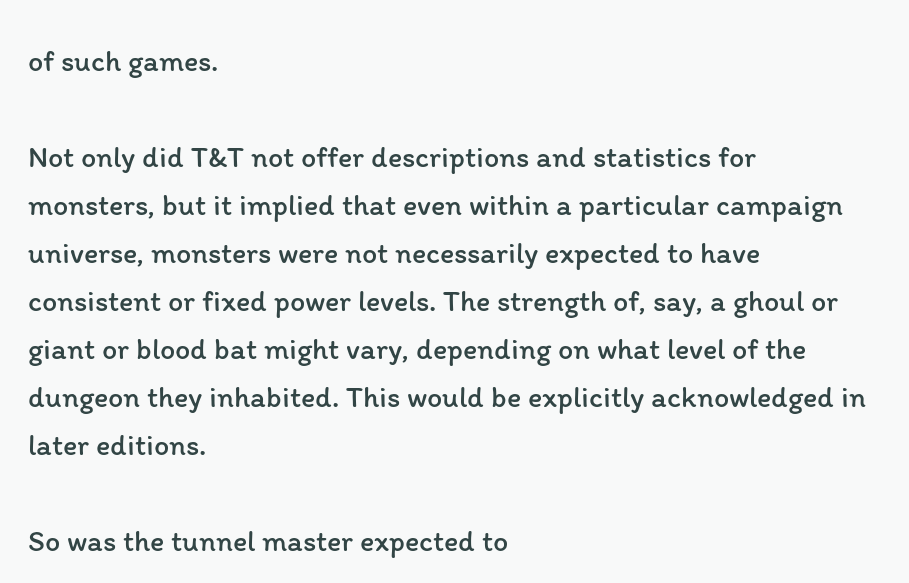of such games.

Not only did T&T not offer descriptions and statistics for monsters, but it implied that even within a particular campaign universe, monsters were not necessarily expected to have consistent or fixed power levels. The strength of, say, a ghoul or giant or blood bat might vary, depending on what level of the dungeon they inhabited. This would be explicitly acknowledged in later editions.

So was the tunnel master expected to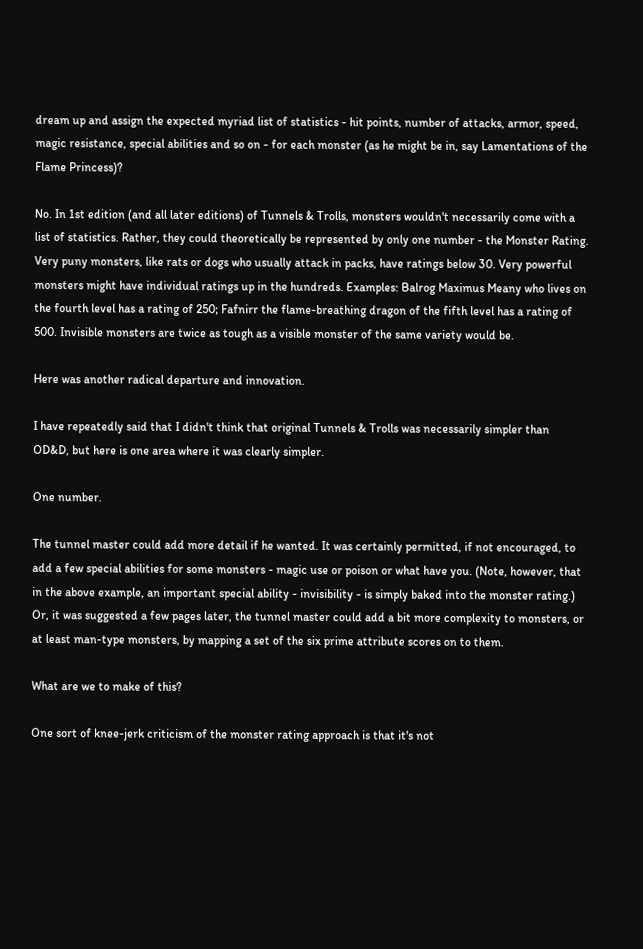dream up and assign the expected myriad list of statistics - hit points, number of attacks, armor, speed, magic resistance, special abilities and so on - for each monster (as he might be in, say Lamentations of the Flame Princess)?

No. In 1st edition (and all later editions) of Tunnels & Trolls, monsters wouldn't necessarily come with a list of statistics. Rather, they could theoretically be represented by only one number - the Monster Rating.
Very puny monsters, like rats or dogs who usually attack in packs, have ratings below 30. Very powerful monsters might have individual ratings up in the hundreds. Examples: Balrog Maximus Meany who lives on the fourth level has a rating of 250; Fafnirr the flame-breathing dragon of the fifth level has a rating of 500. Invisible monsters are twice as tough as a visible monster of the same variety would be.

Here was another radical departure and innovation.

I have repeatedly said that I didn't think that original Tunnels & Trolls was necessarily simpler than OD&D, but here is one area where it was clearly simpler.

One number.

The tunnel master could add more detail if he wanted. It was certainly permitted, if not encouraged, to add a few special abilities for some monsters - magic use or poison or what have you. (Note, however, that in the above example, an important special ability - invisibility - is simply baked into the monster rating.) Or, it was suggested a few pages later, the tunnel master could add a bit more complexity to monsters, or at least man-type monsters, by mapping a set of the six prime attribute scores on to them.

What are we to make of this?

One sort of knee-jerk criticism of the monster rating approach is that it's not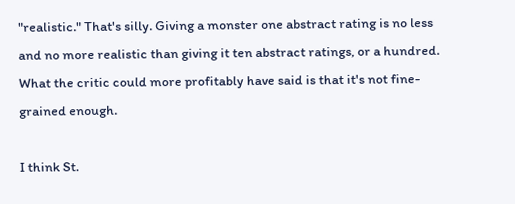"realistic." That's silly. Giving a monster one abstract rating is no less and no more realistic than giving it ten abstract ratings, or a hundred. What the critic could more profitably have said is that it's not fine-grained enough.

I think St.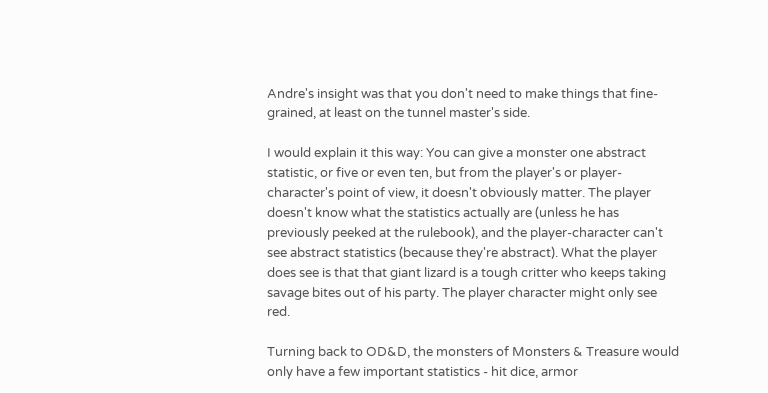Andre's insight was that you don't need to make things that fine-grained, at least on the tunnel master's side.

I would explain it this way: You can give a monster one abstract statistic, or five or even ten, but from the player's or player-character's point of view, it doesn't obviously matter. The player doesn't know what the statistics actually are (unless he has previously peeked at the rulebook), and the player-character can't see abstract statistics (because they're abstract). What the player does see is that that giant lizard is a tough critter who keeps taking savage bites out of his party. The player character might only see red.

Turning back to OD&D, the monsters of Monsters & Treasure would only have a few important statistics - hit dice, armor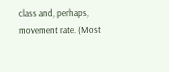class and, perhaps, movement rate. (Most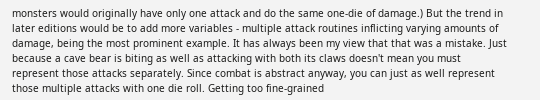monsters would originally have only one attack and do the same one-die of damage.) But the trend in later editions would be to add more variables - multiple attack routines inflicting varying amounts of damage, being the most prominent example. It has always been my view that that was a mistake. Just because a cave bear is biting as well as attacking with both its claws doesn't mean you must represent those attacks separately. Since combat is abstract anyway, you can just as well represent those multiple attacks with one die roll. Getting too fine-grained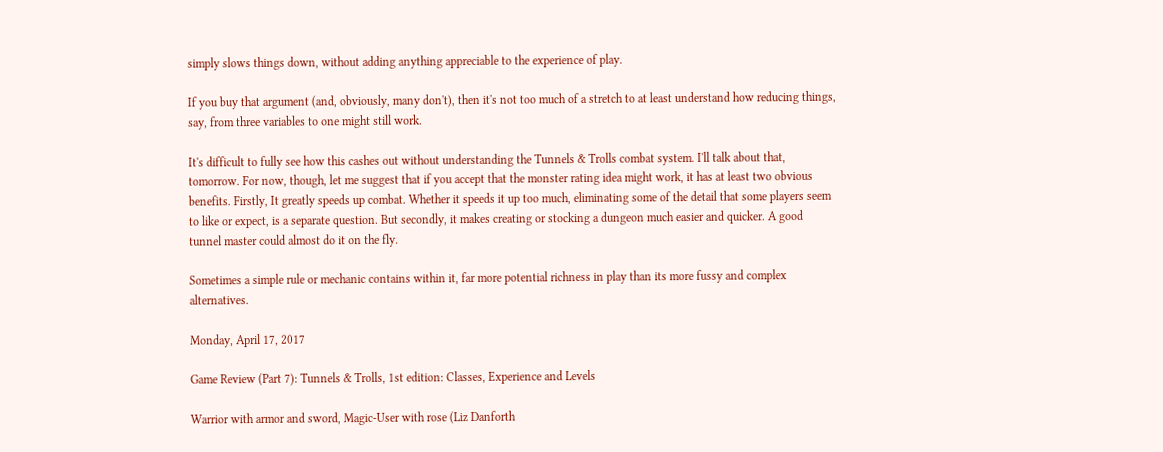simply slows things down, without adding anything appreciable to the experience of play.

If you buy that argument (and, obviously, many don't), then it's not too much of a stretch to at least understand how reducing things, say, from three variables to one might still work.

It's difficult to fully see how this cashes out without understanding the Tunnels & Trolls combat system. I'll talk about that, tomorrow. For now, though, let me suggest that if you accept that the monster rating idea might work, it has at least two obvious benefits. Firstly, It greatly speeds up combat. Whether it speeds it up too much, eliminating some of the detail that some players seem to like or expect, is a separate question. But secondly, it makes creating or stocking a dungeon much easier and quicker. A good tunnel master could almost do it on the fly.

Sometimes a simple rule or mechanic contains within it, far more potential richness in play than its more fussy and complex alternatives.

Monday, April 17, 2017

Game Review (Part 7): Tunnels & Trolls, 1st edition: Classes, Experience and Levels

Warrior with armor and sword, Magic-User with rose (Liz Danforth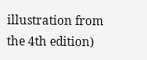illustration from the 4th edition)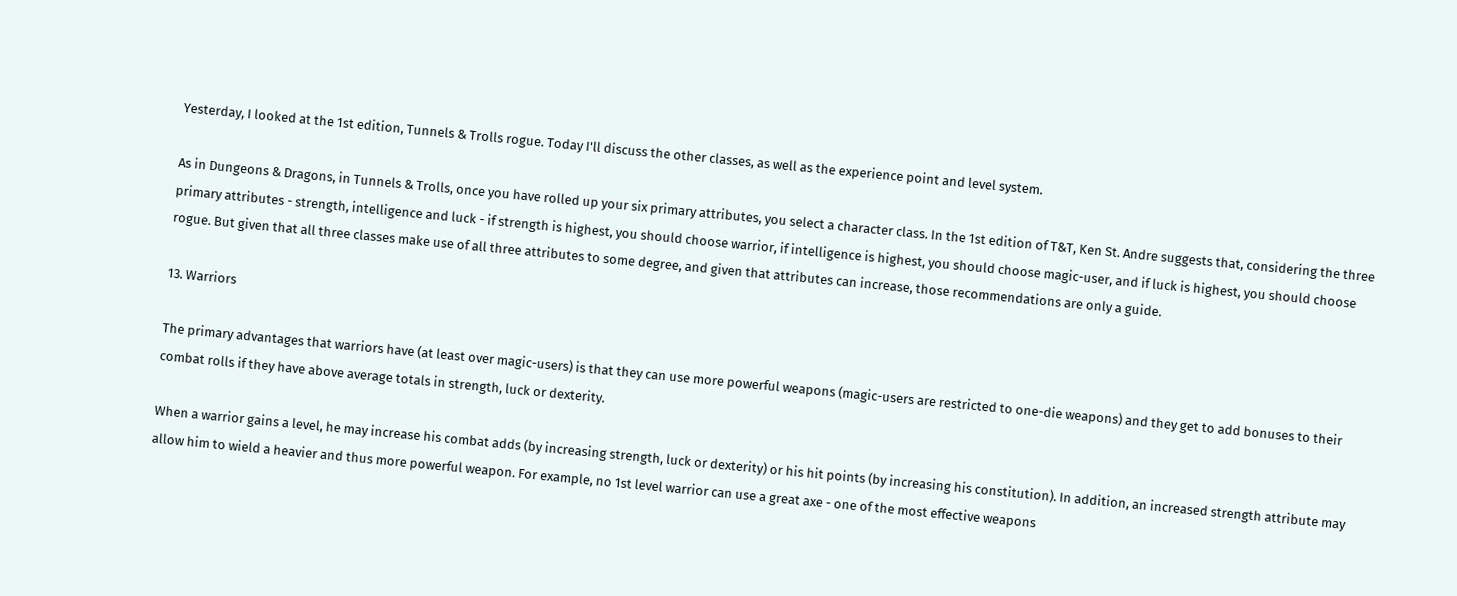Yesterday, I looked at the 1st edition, Tunnels & Trolls rogue. Today I'll discuss the other classes, as well as the experience point and level system.

As in Dungeons & Dragons, in Tunnels & Trolls, once you have rolled up your six primary attributes, you select a character class. In the 1st edition of T&T, Ken St. Andre suggests that, considering the three primary attributes - strength, intelligence and luck - if strength is highest, you should choose warrior, if intelligence is highest, you should choose magic-user, and if luck is highest, you should choose rogue. But given that all three classes make use of all three attributes to some degree, and given that attributes can increase, those recommendations are only a guide.

13. Warriors

The primary advantages that warriors have (at least over magic-users) is that they can use more powerful weapons (magic-users are restricted to one-die weapons) and they get to add bonuses to their combat rolls if they have above average totals in strength, luck or dexterity.

When a warrior gains a level, he may increase his combat adds (by increasing strength, luck or dexterity) or his hit points (by increasing his constitution). In addition, an increased strength attribute may allow him to wield a heavier and thus more powerful weapon. For example, no 1st level warrior can use a great axe - one of the most effective weapons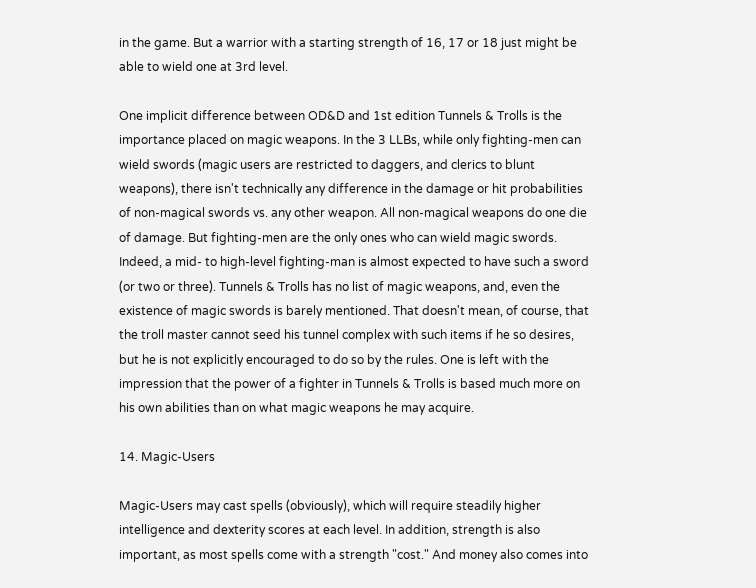in the game. But a warrior with a starting strength of 16, 17 or 18 just might be able to wield one at 3rd level.

One implicit difference between OD&D and 1st edition Tunnels & Trolls is the importance placed on magic weapons. In the 3 LLBs, while only fighting-men can wield swords (magic users are restricted to daggers, and clerics to blunt weapons), there isn't technically any difference in the damage or hit probabilities of non-magical swords vs. any other weapon. All non-magical weapons do one die of damage. But fighting-men are the only ones who can wield magic swords. Indeed, a mid- to high-level fighting-man is almost expected to have such a sword (or two or three). Tunnels & Trolls has no list of magic weapons, and, even the existence of magic swords is barely mentioned. That doesn't mean, of course, that the troll master cannot seed his tunnel complex with such items if he so desires, but he is not explicitly encouraged to do so by the rules. One is left with the impression that the power of a fighter in Tunnels & Trolls is based much more on his own abilities than on what magic weapons he may acquire.

14. Magic-Users

Magic-Users may cast spells (obviously), which will require steadily higher intelligence and dexterity scores at each level. In addition, strength is also important, as most spells come with a strength "cost." And money also comes into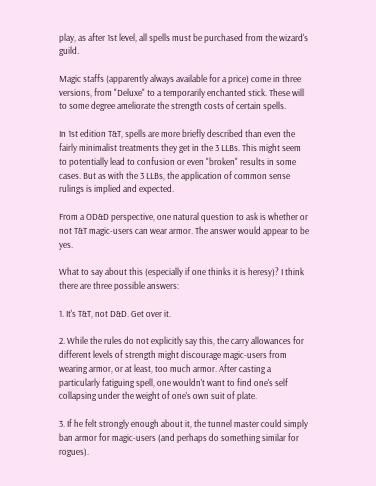play, as after 1st level, all spells must be purchased from the wizard's guild.

Magic staffs (apparently always available for a price) come in three versions, from "Deluxe" to a temporarily enchanted stick. These will to some degree ameliorate the strength costs of certain spells.

In 1st edition T&T, spells are more briefly described than even the fairly minimalist treatments they get in the 3 LLBs. This might seem to potentially lead to confusion or even "broken" results in some cases. But as with the 3 LLBs, the application of common sense rulings is implied and expected.

From a OD&D perspective, one natural question to ask is whether or not T&T magic-users can wear armor. The answer would appear to be yes.

What to say about this (especially if one thinks it is heresy)? I think there are three possible answers:

1. It's T&T, not D&D. Get over it.

2. While the rules do not explicitly say this, the carry allowances for different levels of strength might discourage magic-users from wearing armor, or at least, too much armor. After casting a particularly fatiguing spell, one wouldn't want to find one's self collapsing under the weight of one's own suit of plate.

3. If he felt strongly enough about it, the tunnel master could simply ban armor for magic-users (and perhaps do something similar for rogues).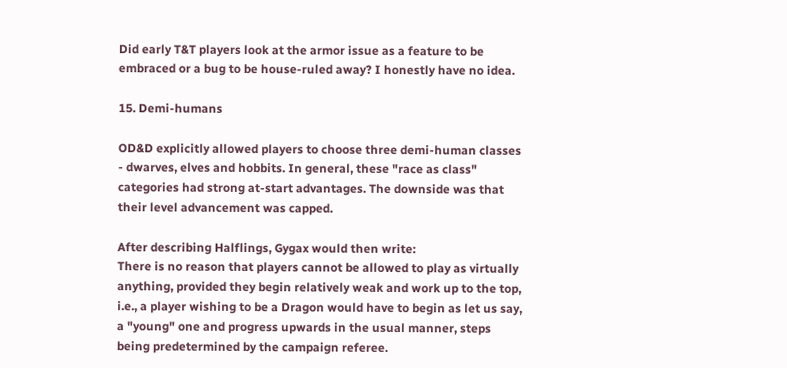Did early T&T players look at the armor issue as a feature to be embraced or a bug to be house-ruled away? I honestly have no idea.

15. Demi-humans

OD&D explicitly allowed players to choose three demi-human classes - dwarves, elves and hobbits. In general, these "race as class" categories had strong at-start advantages. The downside was that their level advancement was capped.

After describing Halflings, Gygax would then write:
There is no reason that players cannot be allowed to play as virtually anything, provided they begin relatively weak and work up to the top, i.e., a player wishing to be a Dragon would have to begin as let us say, a "young" one and progress upwards in the usual manner, steps being predetermined by the campaign referee.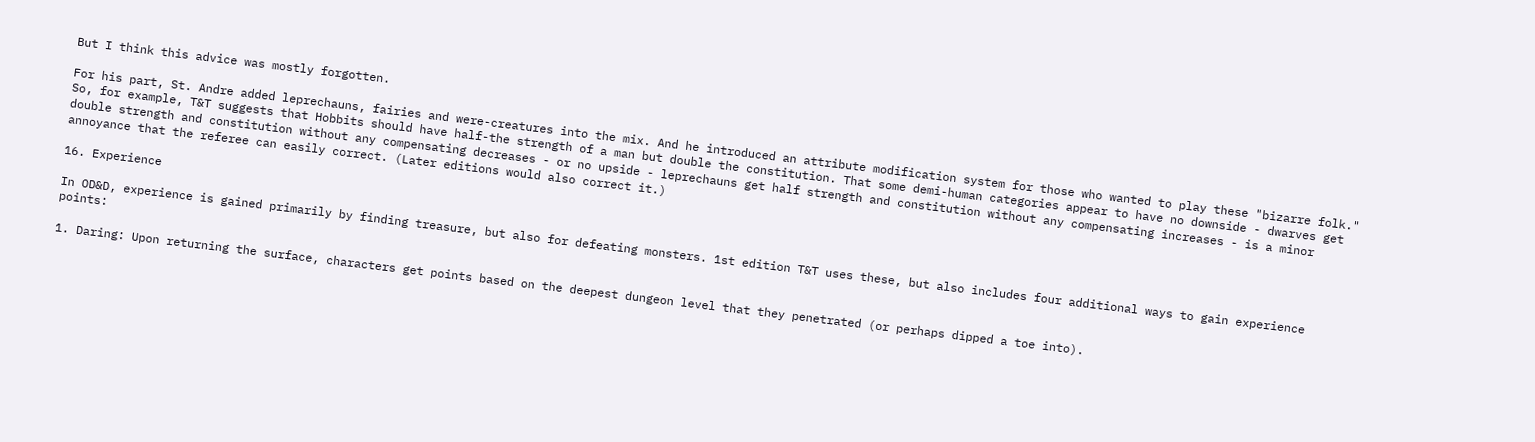But I think this advice was mostly forgotten.

For his part, St. Andre added leprechauns, fairies and were-creatures into the mix. And he introduced an attribute modification system for those who wanted to play these "bizarre folk." So, for example, T&T suggests that Hobbits should have half-the strength of a man but double the constitution. That some demi-human categories appear to have no downside - dwarves get double strength and constitution without any compensating decreases - or no upside - leprechauns get half strength and constitution without any compensating increases - is a minor annoyance that the referee can easily correct. (Later editions would also correct it.)

16. Experience

In OD&D, experience is gained primarily by finding treasure, but also for defeating monsters. 1st edition T&T uses these, but also includes four additional ways to gain experience points:

1. Daring: Upon returning the surface, characters get points based on the deepest dungeon level that they penetrated (or perhaps dipped a toe into).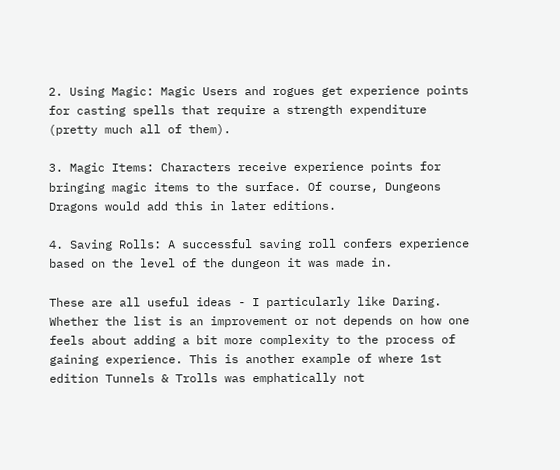2. Using Magic: Magic Users and rogues get experience points for casting spells that require a strength expenditure (pretty much all of them).

3. Magic Items: Characters receive experience points for bringing magic items to the surface. Of course, Dungeons Dragons would add this in later editions.

4. Saving Rolls: A successful saving roll confers experience based on the level of the dungeon it was made in.

These are all useful ideas - I particularly like Daring. Whether the list is an improvement or not depends on how one feels about adding a bit more complexity to the process of gaining experience. This is another example of where 1st edition Tunnels & Trolls was emphatically not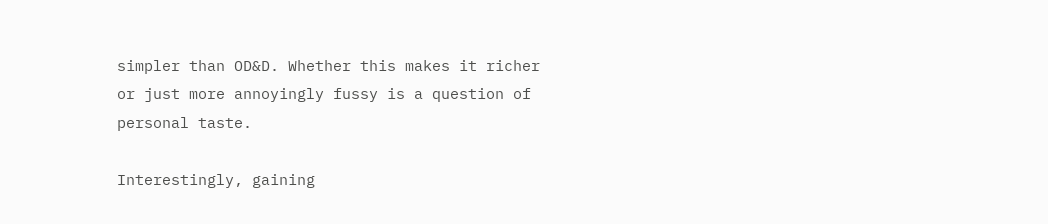simpler than OD&D. Whether this makes it richer or just more annoyingly fussy is a question of personal taste.

Interestingly, gaining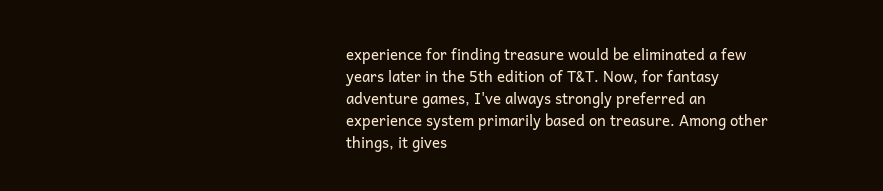experience for finding treasure would be eliminated a few years later in the 5th edition of T&T. Now, for fantasy adventure games, I've always strongly preferred an experience system primarily based on treasure. Among other things, it gives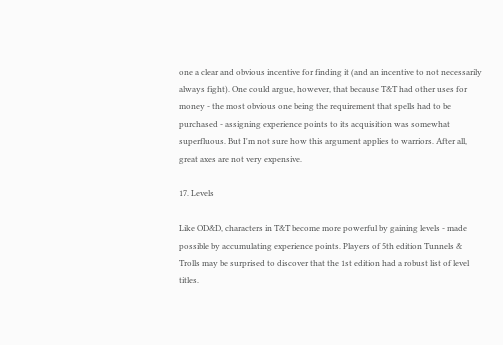one a clear and obvious incentive for finding it (and an incentive to not necessarily always fight). One could argue, however, that because T&T had other uses for money - the most obvious one being the requirement that spells had to be purchased - assigning experience points to its acquisition was somewhat superfluous. But I'm not sure how this argument applies to warriors. After all, great axes are not very expensive.

17. Levels

Like OD&D, characters in T&T become more powerful by gaining levels - made possible by accumulating experience points. Players of 5th edition Tunnels & Trolls may be surprised to discover that the 1st edition had a robust list of level titles.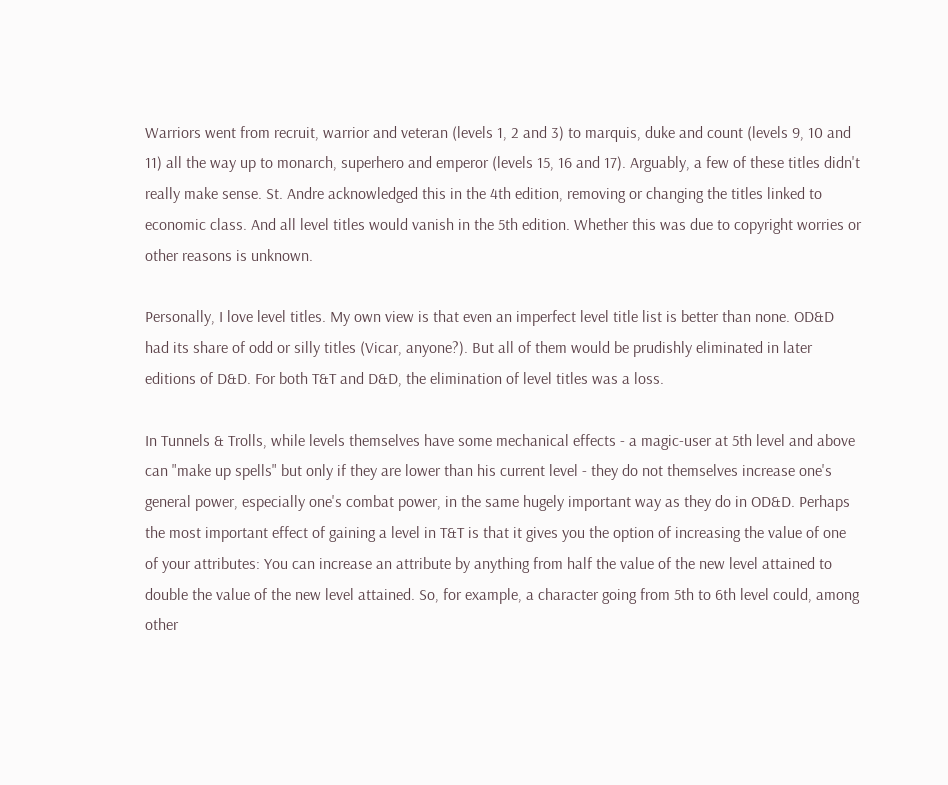Warriors went from recruit, warrior and veteran (levels 1, 2 and 3) to marquis, duke and count (levels 9, 10 and 11) all the way up to monarch, superhero and emperor (levels 15, 16 and 17). Arguably, a few of these titles didn't really make sense. St. Andre acknowledged this in the 4th edition, removing or changing the titles linked to economic class. And all level titles would vanish in the 5th edition. Whether this was due to copyright worries or other reasons is unknown.

Personally, I love level titles. My own view is that even an imperfect level title list is better than none. OD&D had its share of odd or silly titles (Vicar, anyone?). But all of them would be prudishly eliminated in later editions of D&D. For both T&T and D&D, the elimination of level titles was a loss.

In Tunnels & Trolls, while levels themselves have some mechanical effects - a magic-user at 5th level and above can "make up spells" but only if they are lower than his current level - they do not themselves increase one's general power, especially one's combat power, in the same hugely important way as they do in OD&D. Perhaps the most important effect of gaining a level in T&T is that it gives you the option of increasing the value of one of your attributes: You can increase an attribute by anything from half the value of the new level attained to double the value of the new level attained. So, for example, a character going from 5th to 6th level could, among other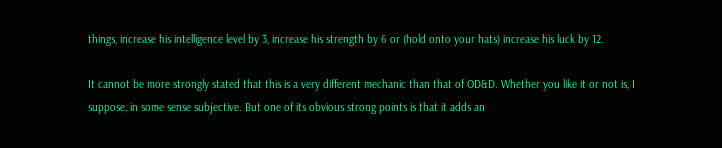things, increase his intelligence level by 3, increase his strength by 6 or (hold onto your hats) increase his luck by 12.

It cannot be more strongly stated that this is a very different mechanic than that of OD&D. Whether you like it or not is, I suppose, in some sense subjective. But one of its obvious strong points is that it adds an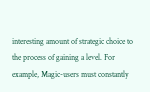interesting amount of strategic choice to the process of gaining a level. For example, Magic-users must constantly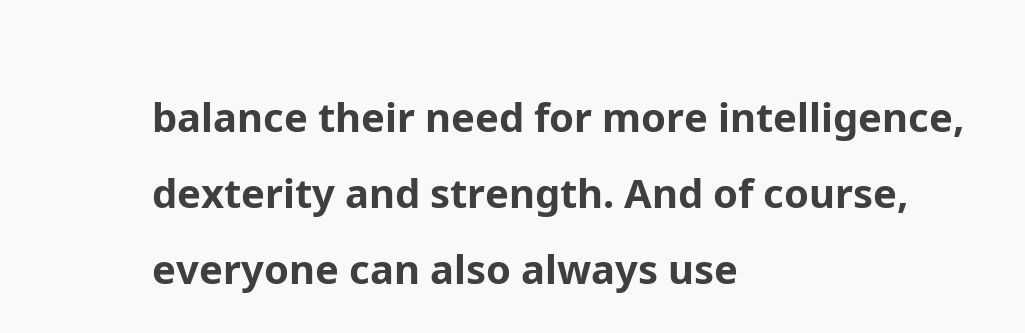balance their need for more intelligence, dexterity and strength. And of course, everyone can also always use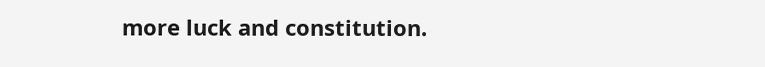more luck and constitution.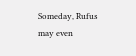Someday, Rufus may even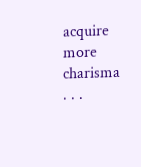acquire more charisma . . .